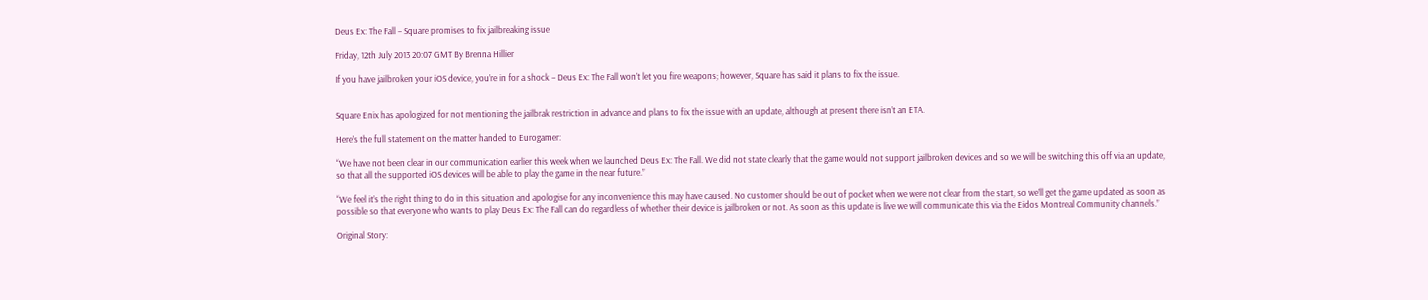Deus Ex: The Fall – Square promises to fix jailbreaking issue

Friday, 12th July 2013 20:07 GMT By Brenna Hillier

If you have jailbroken your iOS device, you’re in for a shock – Deus Ex: The Fall won’t let you fire weapons; however, Square has said it plans to fix the issue.


Square Enix has apologized for not mentioning the jailbrak restriction in advance and plans to fix the issue with an update, although at present there isn’t an ETA.

Here’s the full statement on the matter handed to Eurogamer:

“We have not been clear in our communication earlier this week when we launched Deus Ex: The Fall. We did not state clearly that the game would not support jailbroken devices and so we will be switching this off via an update, so that all the supported iOS devices will be able to play the game in the near future.”

“We feel it’s the right thing to do in this situation and apologise for any inconvenience this may have caused. No customer should be out of pocket when we were not clear from the start, so we’ll get the game updated as soon as possible so that everyone who wants to play Deus Ex: The Fall can do regardless of whether their device is jailbroken or not. As soon as this update is live we will communicate this via the Eidos Montreal Community channels.”

Original Story: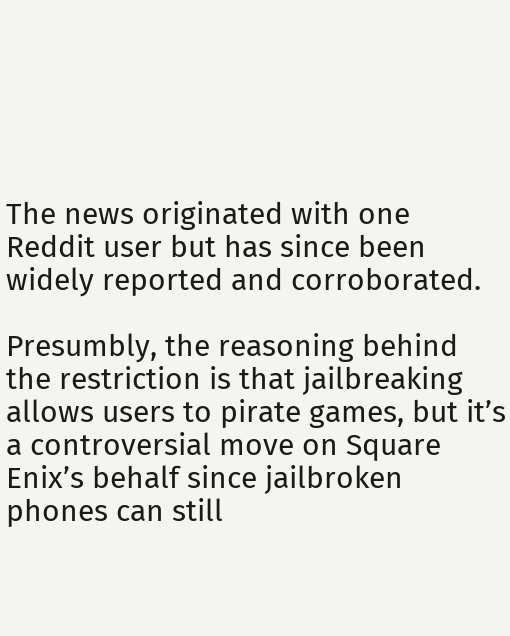The news originated with one Reddit user but has since been widely reported and corroborated.

Presumbly, the reasoning behind the restriction is that jailbreaking allows users to pirate games, but it’s a controversial move on Square Enix’s behalf since jailbroken phones can still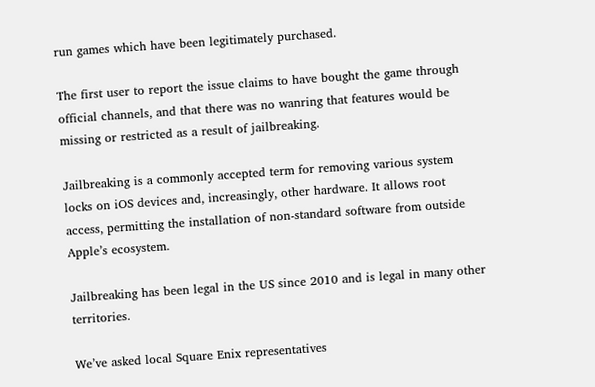run games which have been legitimately purchased.

The first user to report the issue claims to have bought the game through official channels, and that there was no wanring that features would be missing or restricted as a result of jailbreaking.

Jailbreaking is a commonly accepted term for removing various system locks on iOS devices and, increasingly, other hardware. It allows root access, permitting the installation of non-standard software from outside Apple’s ecosystem.

Jailbreaking has been legal in the US since 2010 and is legal in many other territories.

We’ve asked local Square Enix representatives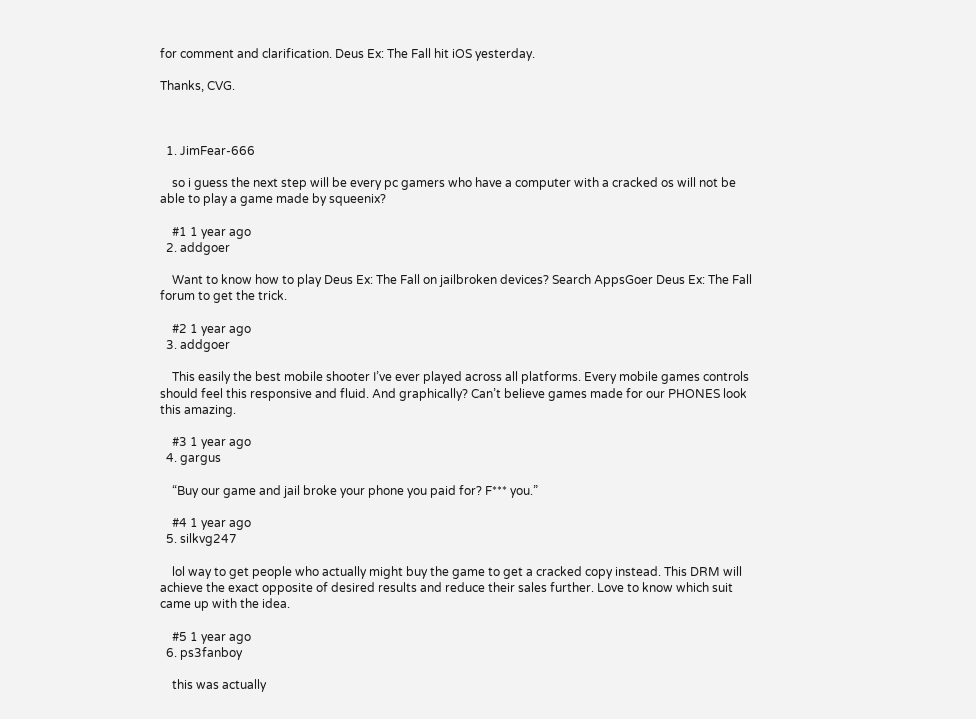for comment and clarification. Deus Ex: The Fall hit iOS yesterday.

Thanks, CVG.



  1. JimFear-666

    so i guess the next step will be every pc gamers who have a computer with a cracked os will not be able to play a game made by squeenix?

    #1 1 year ago
  2. addgoer

    Want to know how to play Deus Ex: The Fall on jailbroken devices? Search AppsGoer Deus Ex: The Fall forum to get the trick.

    #2 1 year ago
  3. addgoer

    This easily the best mobile shooter I’ve ever played across all platforms. Every mobile games controls should feel this responsive and fluid. And graphically? Can’t believe games made for our PHONES look this amazing.

    #3 1 year ago
  4. gargus

    “Buy our game and jail broke your phone you paid for? F*** you.”

    #4 1 year ago
  5. silkvg247

    lol way to get people who actually might buy the game to get a cracked copy instead. This DRM will achieve the exact opposite of desired results and reduce their sales further. Love to know which suit came up with the idea.

    #5 1 year ago
  6. ps3fanboy

    this was actually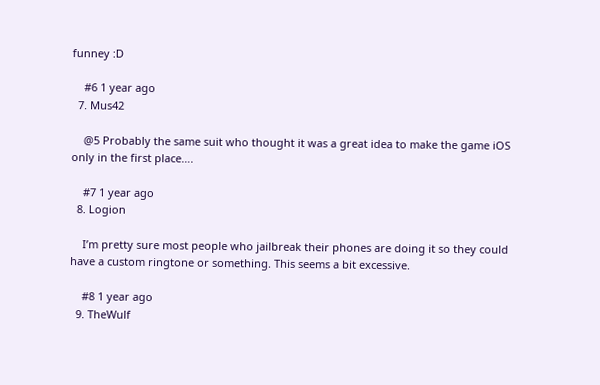funney :D

    #6 1 year ago
  7. Mus42

    @5 Probably the same suit who thought it was a great idea to make the game iOS only in the first place….

    #7 1 year ago
  8. Logion

    I’m pretty sure most people who jailbreak their phones are doing it so they could have a custom ringtone or something. This seems a bit excessive.

    #8 1 year ago
  9. TheWulf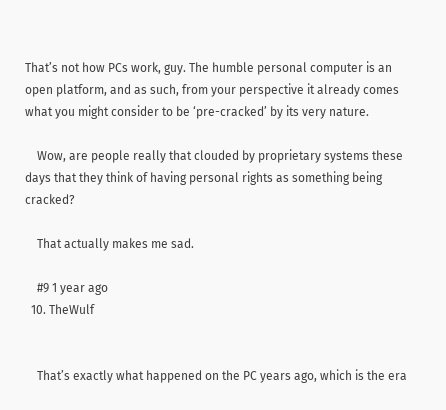That’s not how PCs work, guy. The humble personal computer is an open platform, and as such, from your perspective it already comes what you might consider to be ‘pre-cracked’ by its very nature.

    Wow, are people really that clouded by proprietary systems these days that they think of having personal rights as something being cracked?

    That actually makes me sad.

    #9 1 year ago
  10. TheWulf


    That’s exactly what happened on the PC years ago, which is the era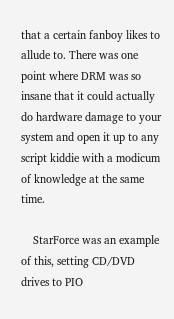that a certain fanboy likes to allude to. There was one point where DRM was so insane that it could actually do hardware damage to your system and open it up to any script kiddie with a modicum of knowledge at the same time.

    StarForce was an example of this, setting CD/DVD drives to PIO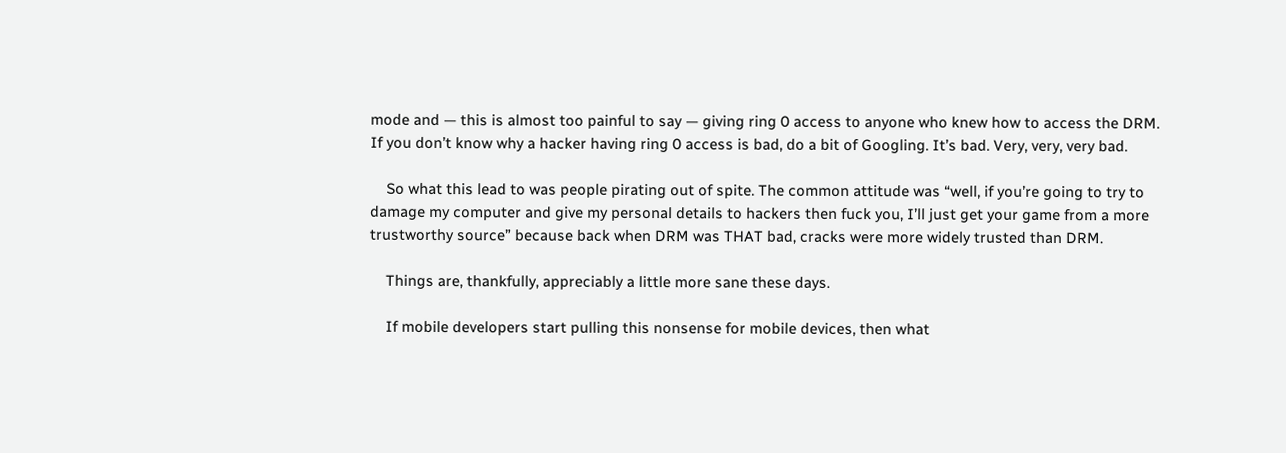mode and — this is almost too painful to say — giving ring 0 access to anyone who knew how to access the DRM. If you don’t know why a hacker having ring 0 access is bad, do a bit of Googling. It’s bad. Very, very, very bad.

    So what this lead to was people pirating out of spite. The common attitude was “well, if you’re going to try to damage my computer and give my personal details to hackers then fuck you, I’ll just get your game from a more trustworthy source” because back when DRM was THAT bad, cracks were more widely trusted than DRM.

    Things are, thankfully, appreciably a little more sane these days.

    If mobile developers start pulling this nonsense for mobile devices, then what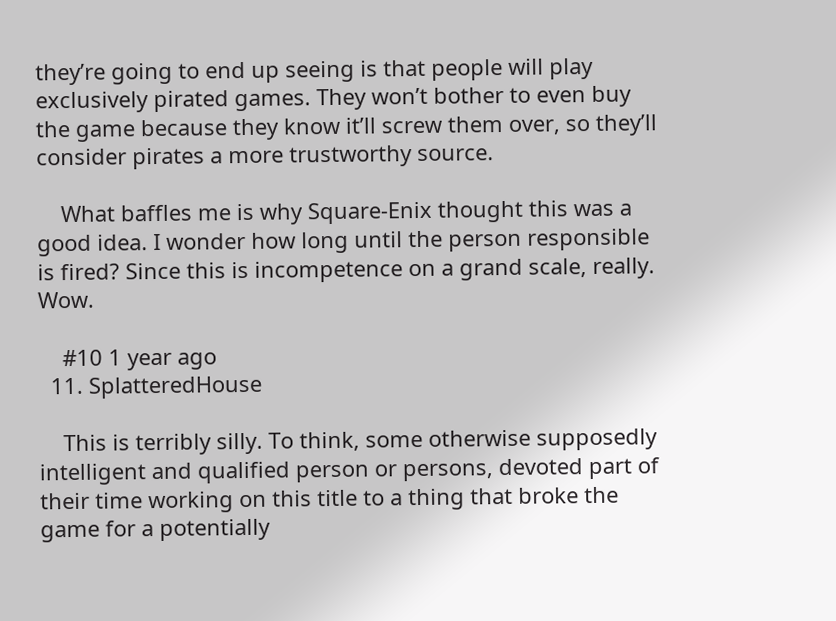they’re going to end up seeing is that people will play exclusively pirated games. They won’t bother to even buy the game because they know it’ll screw them over, so they’ll consider pirates a more trustworthy source.

    What baffles me is why Square-Enix thought this was a good idea. I wonder how long until the person responsible is fired? Since this is incompetence on a grand scale, really. Wow.

    #10 1 year ago
  11. SplatteredHouse

    This is terribly silly. To think, some otherwise supposedly intelligent and qualified person or persons, devoted part of their time working on this title to a thing that broke the game for a potentially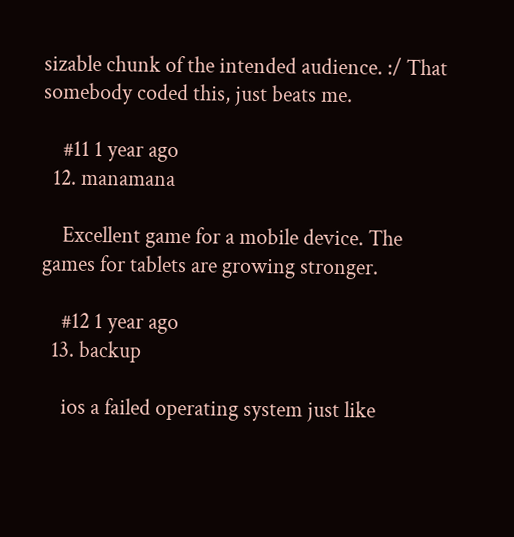sizable chunk of the intended audience. :/ That somebody coded this, just beats me.

    #11 1 year ago
  12. manamana

    Excellent game for a mobile device. The games for tablets are growing stronger.

    #12 1 year ago
  13. backup

    ios a failed operating system just like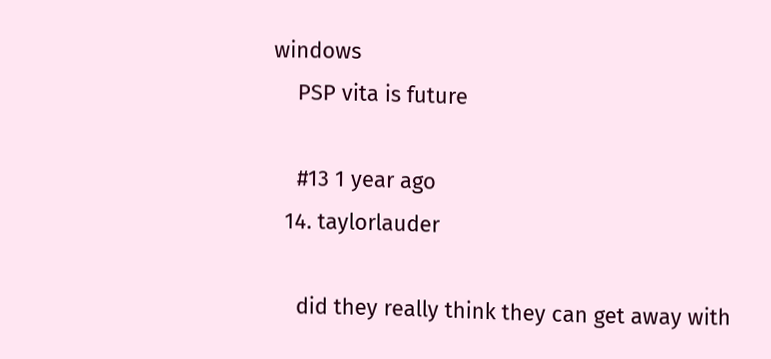windows
    PSP vita is future

    #13 1 year ago
  14. taylorlauder

    did they really think they can get away with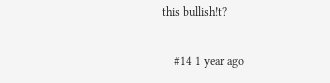this bullish!t?

    #14 1 year ago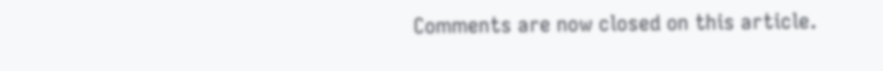Comments are now closed on this article.